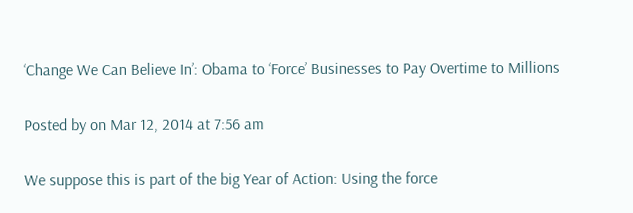‘Change We Can Believe In’: Obama to ‘Force’ Businesses to Pay Overtime to Millions

Posted by on Mar 12, 2014 at 7:56 am

We suppose this is part of the big Year of Action: Using the force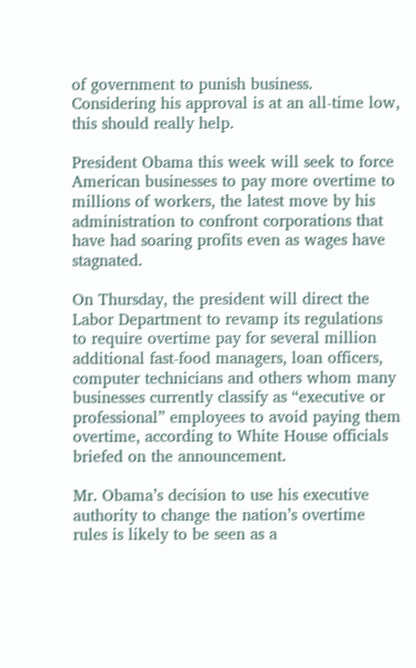of government to punish business. Considering his approval is at an all-time low, this should really help.

President Obama this week will seek to force American businesses to pay more overtime to millions of workers, the latest move by his administration to confront corporations that have had soaring profits even as wages have stagnated.

On Thursday, the president will direct the Labor Department to revamp its regulations to require overtime pay for several million additional fast-food managers, loan officers, computer technicians and others whom many businesses currently classify as “executive or professional” employees to avoid paying them overtime, according to White House officials briefed on the announcement.

Mr. Obama’s decision to use his executive authority to change the nation’s overtime rules is likely to be seen as a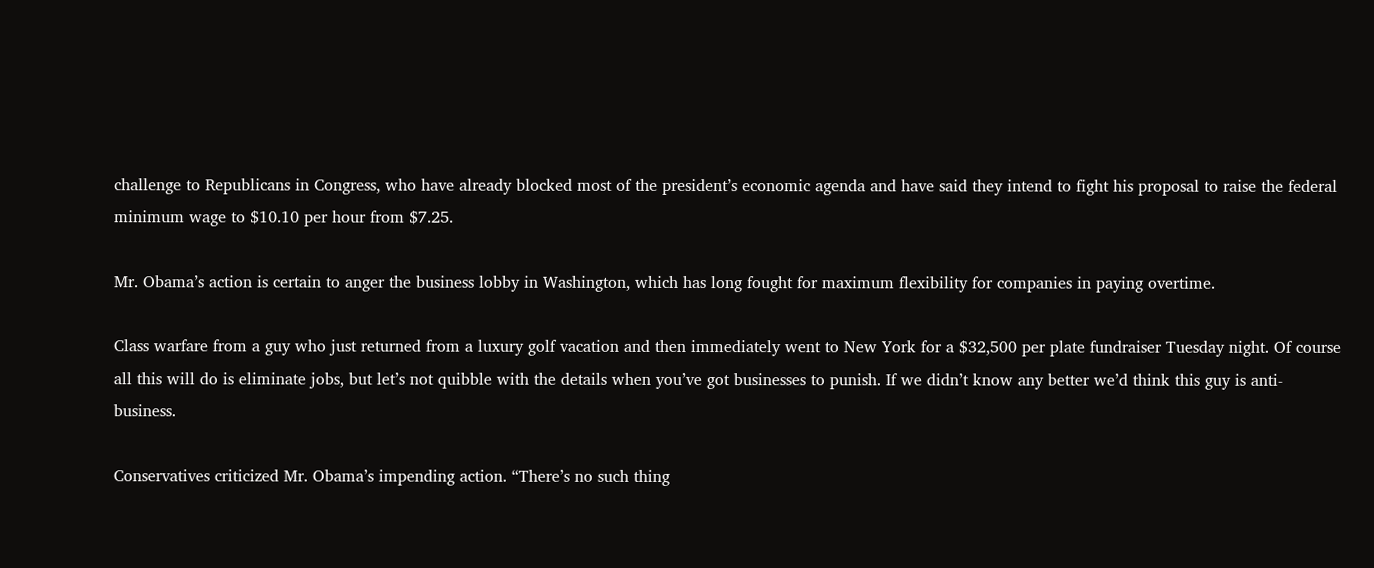challenge to Republicans in Congress, who have already blocked most of the president’s economic agenda and have said they intend to fight his proposal to raise the federal minimum wage to $10.10 per hour from $7.25.

Mr. Obama’s action is certain to anger the business lobby in Washington, which has long fought for maximum flexibility for companies in paying overtime.

Class warfare from a guy who just returned from a luxury golf vacation and then immediately went to New York for a $32,500 per plate fundraiser Tuesday night. Of course all this will do is eliminate jobs, but let’s not quibble with the details when you’ve got businesses to punish. If we didn’t know any better we’d think this guy is anti-business.

Conservatives criticized Mr. Obama’s impending action. “There’s no such thing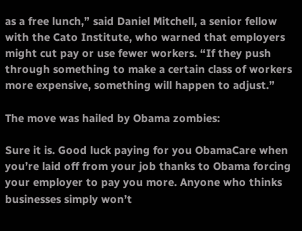as a free lunch,” said Daniel Mitchell, a senior fellow with the Cato Institute, who warned that employers might cut pay or use fewer workers. “If they push through something to make a certain class of workers more expensive, something will happen to adjust.”

The move was hailed by Obama zombies:

Sure it is. Good luck paying for you ObamaCare when you’re laid off from your job thanks to Obama forcing your employer to pay you more. Anyone who thinks businesses simply won’t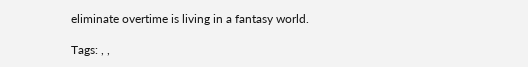eliminate overtime is living in a fantasy world.

Tags: , ,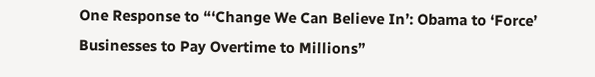One Response to “‘Change We Can Believe In’: Obama to ‘Force’ Businesses to Pay Overtime to Millions”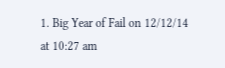1. Big Year of Fail on 12/12/14 at 10:27 am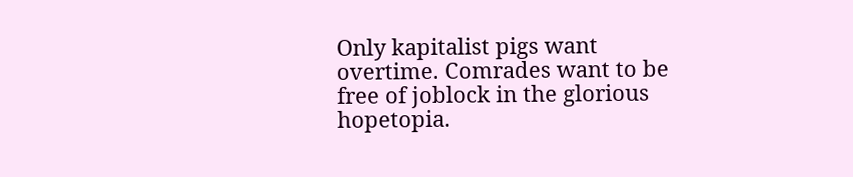Only kapitalist pigs want overtime. Comrades want to be free of joblock in the glorious hopetopia.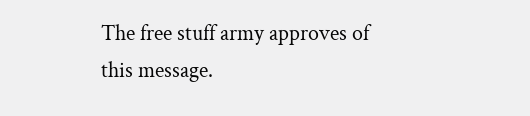The free stuff army approves of this message.